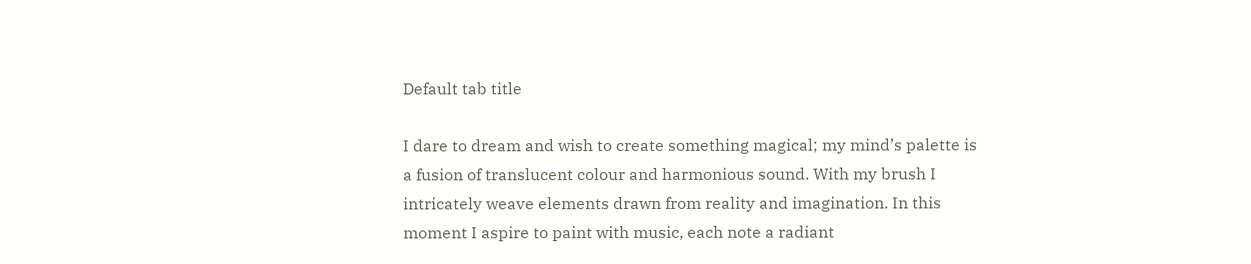Default tab title

I dare to dream and wish to create something magical; my mind’s palette is a fusion of translucent colour and harmonious sound. With my brush I intricately weave elements drawn from reality and imagination. In this moment I aspire to paint with music, each note a radiant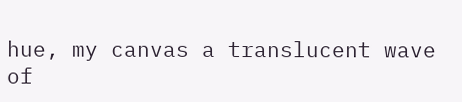hue, my canvas a translucent wave of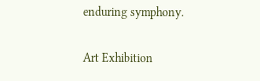enduring symphony.

Art Exhibition